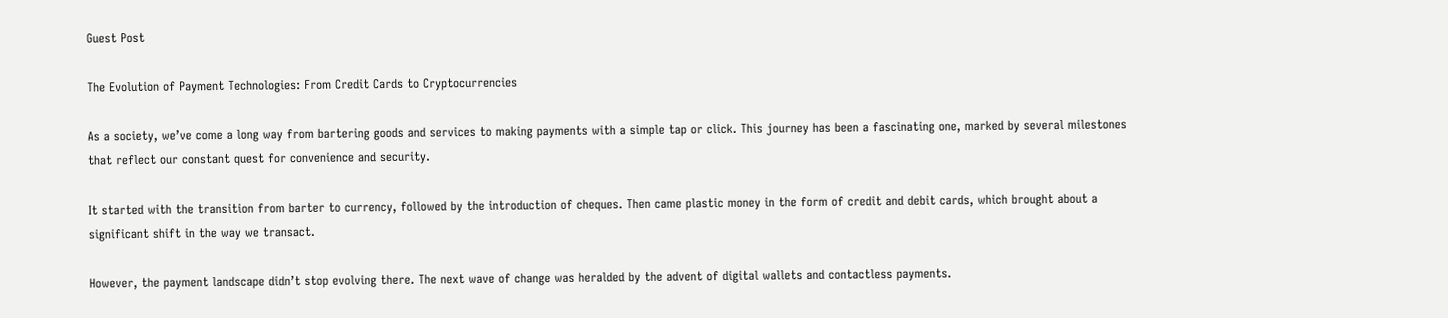Guest Post

The Evolution of Payment Technologies: From Credit Cards to Cryptocurrencies

As a society, we’ve come a long way from bartering goods and services to making payments with a simple tap or click. This journey has been a fascinating one, marked by several milestones that reflect our constant quest for convenience and security.

It started with the transition from barter to currency, followed by the introduction of cheques. Then came plastic money in the form of credit and debit cards, which brought about a significant shift in the way we transact.

However, the payment landscape didn’t stop evolving there. The next wave of change was heralded by the advent of digital wallets and contactless payments.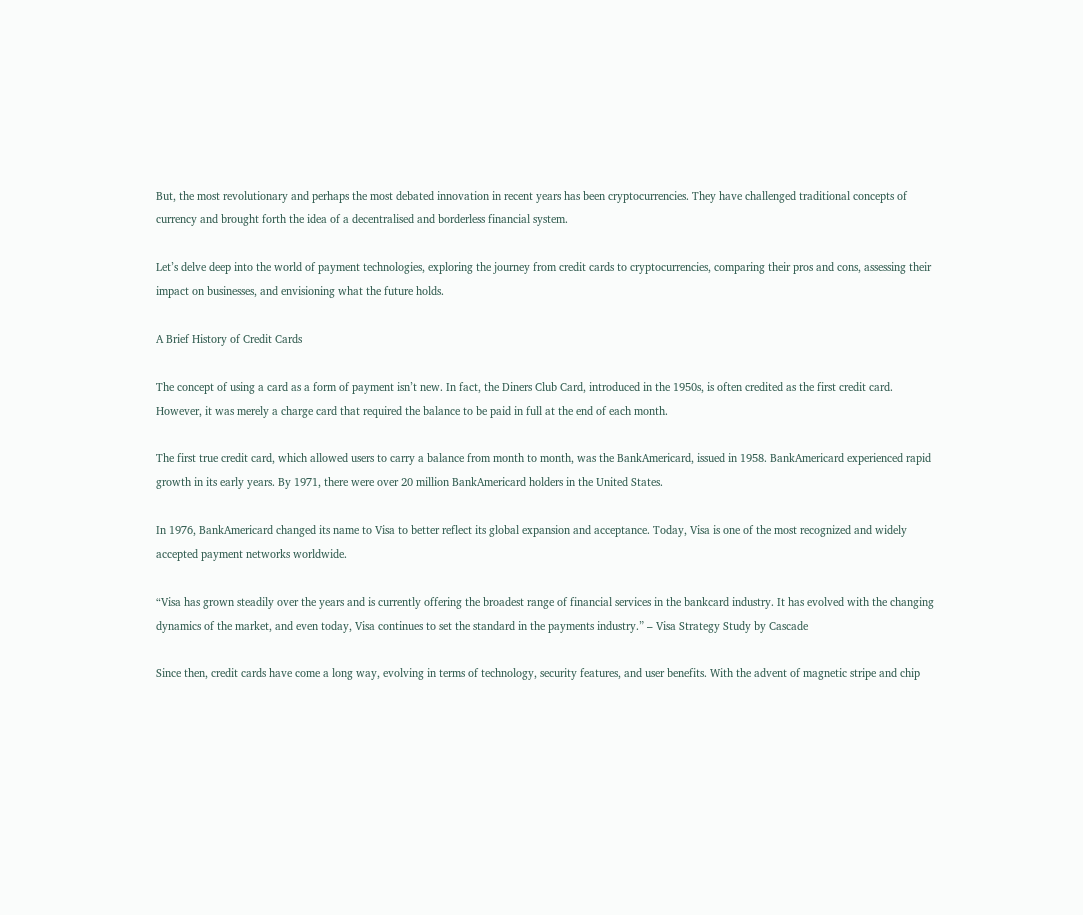But, the most revolutionary and perhaps the most debated innovation in recent years has been cryptocurrencies. They have challenged traditional concepts of currency and brought forth the idea of a decentralised and borderless financial system.

Let’s delve deep into the world of payment technologies, exploring the journey from credit cards to cryptocurrencies, comparing their pros and cons, assessing their impact on businesses, and envisioning what the future holds.

A Brief History of Credit Cards

The concept of using a card as a form of payment isn’t new. In fact, the Diners Club Card, introduced in the 1950s, is often credited as the first credit card. However, it was merely a charge card that required the balance to be paid in full at the end of each month.

The first true credit card, which allowed users to carry a balance from month to month, was the BankAmericard, issued in 1958. BankAmericard experienced rapid growth in its early years. By 1971, there were over 20 million BankAmericard holders in the United States.

In 1976, BankAmericard changed its name to Visa to better reflect its global expansion and acceptance. Today, Visa is one of the most recognized and widely accepted payment networks worldwide.

“Visa has grown steadily over the years and is currently offering the broadest range of financial services in the bankcard industry. It has evolved with the changing dynamics of the market, and even today, Visa continues to set the standard in the payments industry.” – Visa Strategy Study by Cascade

Since then, credit cards have come a long way, evolving in terms of technology, security features, and user benefits. With the advent of magnetic stripe and chip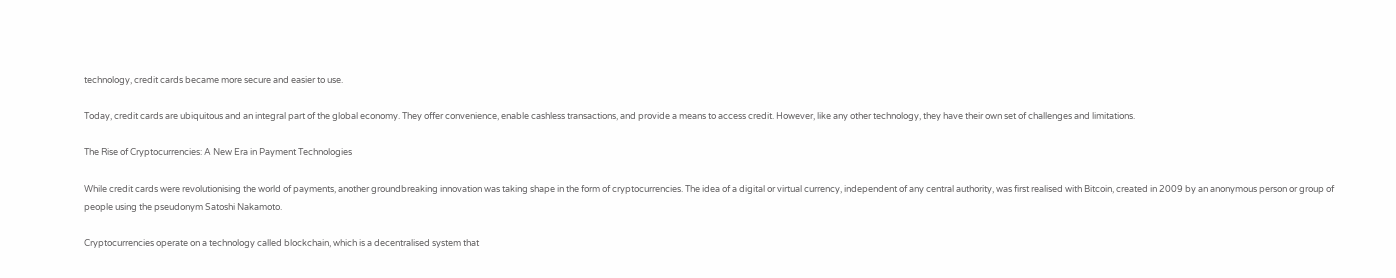technology, credit cards became more secure and easier to use.

Today, credit cards are ubiquitous and an integral part of the global economy. They offer convenience, enable cashless transactions, and provide a means to access credit. However, like any other technology, they have their own set of challenges and limitations.

The Rise of Cryptocurrencies: A New Era in Payment Technologies

While credit cards were revolutionising the world of payments, another groundbreaking innovation was taking shape in the form of cryptocurrencies. The idea of a digital or virtual currency, independent of any central authority, was first realised with Bitcoin, created in 2009 by an anonymous person or group of people using the pseudonym Satoshi Nakamoto.

Cryptocurrencies operate on a technology called blockchain, which is a decentralised system that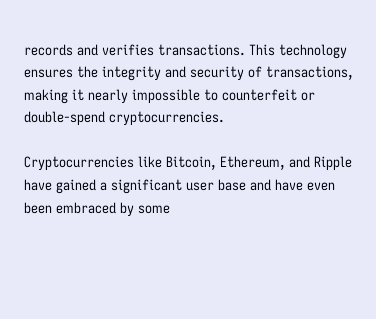records and verifies transactions. This technology ensures the integrity and security of transactions, making it nearly impossible to counterfeit or double-spend cryptocurrencies.

Cryptocurrencies like Bitcoin, Ethereum, and Ripple have gained a significant user base and have even been embraced by some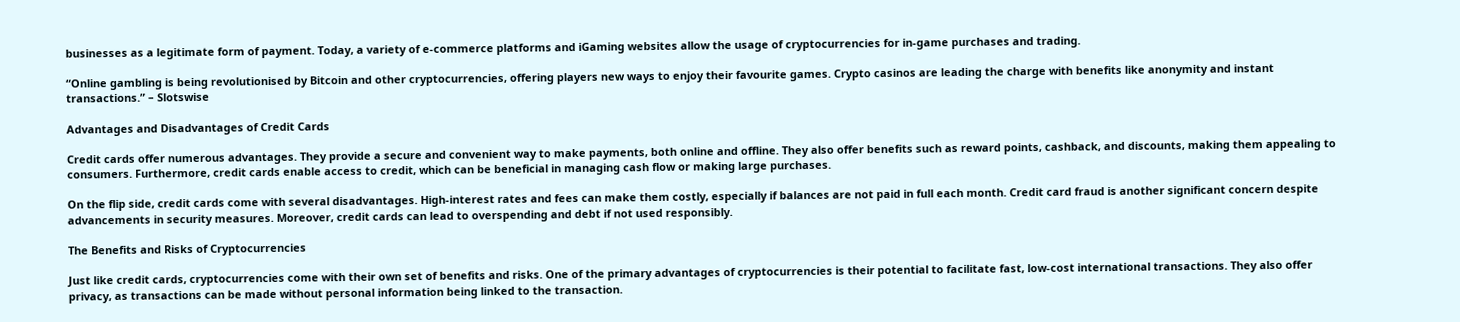businesses as a legitimate form of payment. Today, a variety of e-commerce platforms and iGaming websites allow the usage of cryptocurrencies for in-game purchases and trading.

“Online gambling is being revolutionised by Bitcoin and other cryptocurrencies, offering players new ways to enjoy their favourite games. Crypto casinos are leading the charge with benefits like anonymity and instant transactions.” – Slotswise

Advantages and Disadvantages of Credit Cards

Credit cards offer numerous advantages. They provide a secure and convenient way to make payments, both online and offline. They also offer benefits such as reward points, cashback, and discounts, making them appealing to consumers. Furthermore, credit cards enable access to credit, which can be beneficial in managing cash flow or making large purchases.

On the flip side, credit cards come with several disadvantages. High-interest rates and fees can make them costly, especially if balances are not paid in full each month. Credit card fraud is another significant concern despite advancements in security measures. Moreover, credit cards can lead to overspending and debt if not used responsibly.

The Benefits and Risks of Cryptocurrencies

Just like credit cards, cryptocurrencies come with their own set of benefits and risks. One of the primary advantages of cryptocurrencies is their potential to facilitate fast, low-cost international transactions. They also offer privacy, as transactions can be made without personal information being linked to the transaction.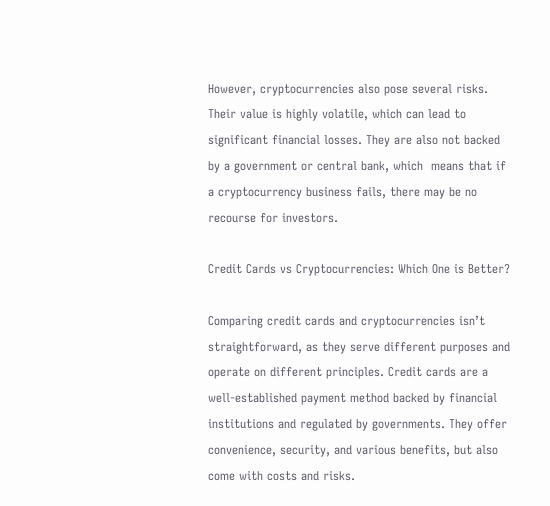However, cryptocurrencies also pose several risks. Their value is highly volatile, which can lead to significant financial losses. They are also not backed by a government or central bank, which  means that if a cryptocurrency business fails, there may be no recourse for investors.

Credit Cards vs Cryptocurrencies: Which One is Better?

Comparing credit cards and cryptocurrencies isn’t straightforward, as they serve different purposes and operate on different principles. Credit cards are a well-established payment method backed by financial institutions and regulated by governments. They offer convenience, security, and various benefits, but also come with costs and risks.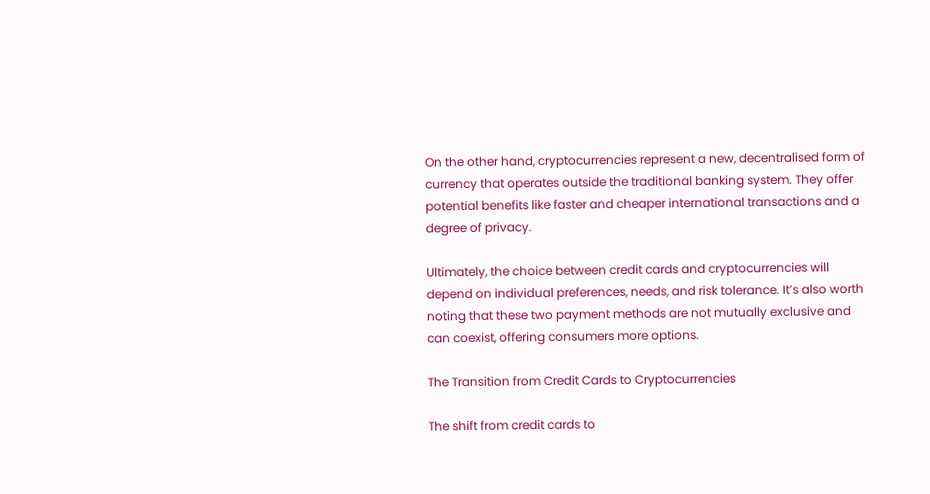On the other hand, cryptocurrencies represent a new, decentralised form of currency that operates outside the traditional banking system. They offer potential benefits like faster and cheaper international transactions and a degree of privacy.

Ultimately, the choice between credit cards and cryptocurrencies will depend on individual preferences, needs, and risk tolerance. It’s also worth noting that these two payment methods are not mutually exclusive and can coexist, offering consumers more options.

The Transition from Credit Cards to Cryptocurrencies

The shift from credit cards to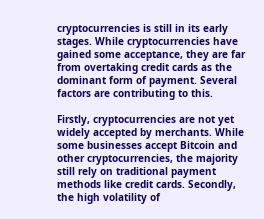cryptocurrencies is still in its early stages. While cryptocurrencies have gained some acceptance, they are far from overtaking credit cards as the dominant form of payment. Several factors are contributing to this.

Firstly, cryptocurrencies are not yet widely accepted by merchants. While some businesses accept Bitcoin and other cryptocurrencies, the majority still rely on traditional payment methods like credit cards. Secondly, the high volatility of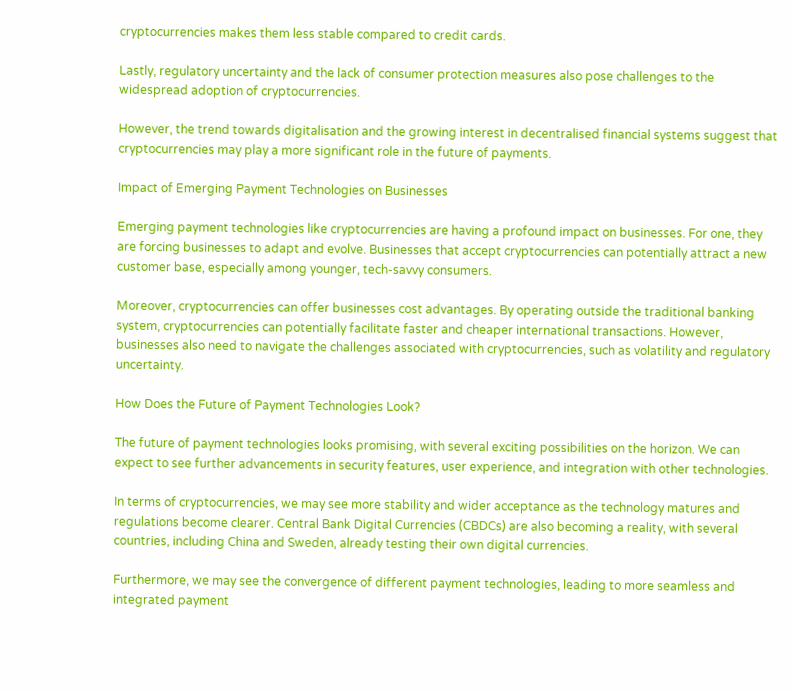cryptocurrencies makes them less stable compared to credit cards.

Lastly, regulatory uncertainty and the lack of consumer protection measures also pose challenges to the widespread adoption of cryptocurrencies.

However, the trend towards digitalisation and the growing interest in decentralised financial systems suggest that cryptocurrencies may play a more significant role in the future of payments.

Impact of Emerging Payment Technologies on Businesses

Emerging payment technologies like cryptocurrencies are having a profound impact on businesses. For one, they are forcing businesses to adapt and evolve. Businesses that accept cryptocurrencies can potentially attract a new customer base, especially among younger, tech-savvy consumers.

Moreover, cryptocurrencies can offer businesses cost advantages. By operating outside the traditional banking system, cryptocurrencies can potentially facilitate faster and cheaper international transactions. However, businesses also need to navigate the challenges associated with cryptocurrencies, such as volatility and regulatory uncertainty.

How Does the Future of Payment Technologies Look?

The future of payment technologies looks promising, with several exciting possibilities on the horizon. We can expect to see further advancements in security features, user experience, and integration with other technologies.

In terms of cryptocurrencies, we may see more stability and wider acceptance as the technology matures and regulations become clearer. Central Bank Digital Currencies (CBDCs) are also becoming a reality, with several countries, including China and Sweden, already testing their own digital currencies.

Furthermore, we may see the convergence of different payment technologies, leading to more seamless and integrated payment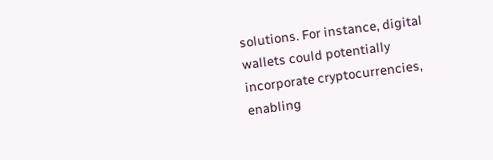solutions. For instance, digital wallets could potentially incorporate cryptocurrencies, enabling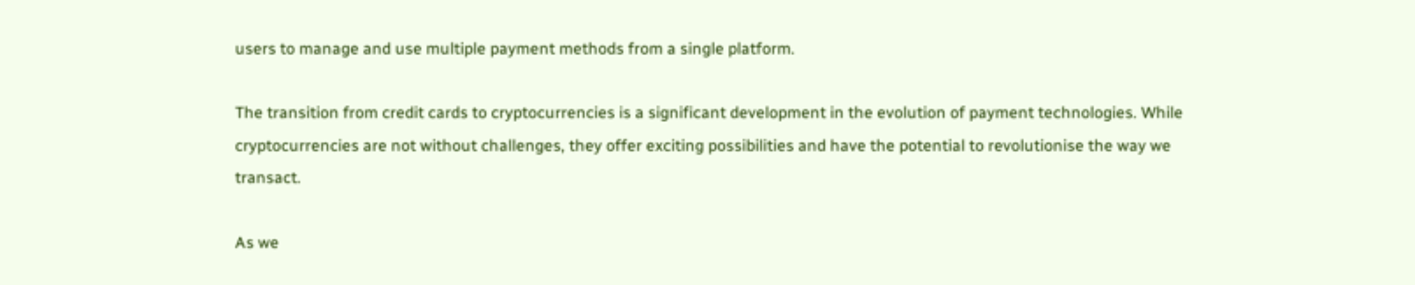users to manage and use multiple payment methods from a single platform.

The transition from credit cards to cryptocurrencies is a significant development in the evolution of payment technologies. While cryptocurrencies are not without challenges, they offer exciting possibilities and have the potential to revolutionise the way we transact.

As we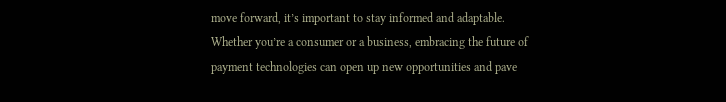move forward, it’s important to stay informed and adaptable. Whether you’re a consumer or a business, embracing the future of payment technologies can open up new opportunities and pave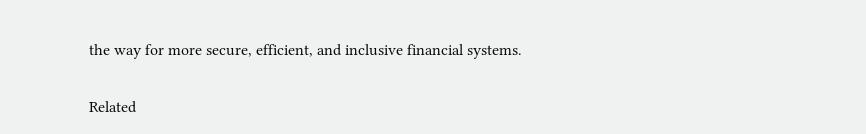the way for more secure, efficient, and inclusive financial systems.

Related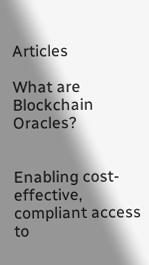Articles

What are Blockchain Oracles?


Enabling cost-effective, compliant access to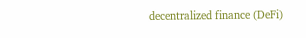decentralized finance (DeFi)